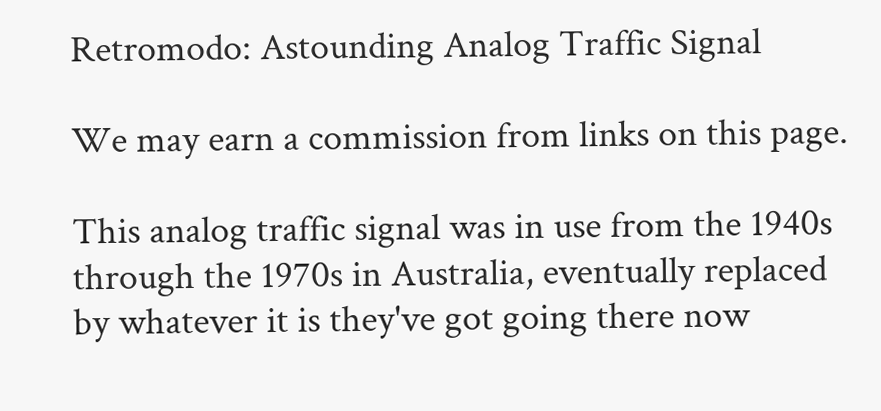Retromodo: Astounding Analog Traffic Signal

We may earn a commission from links on this page.

This analog traffic signal was in use from the 1940s through the 1970s in Australia, eventually replaced by whatever it is they've got going there now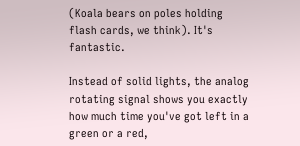(Koala bears on poles holding flash cards, we think). It's fantastic.

Instead of solid lights, the analog rotating signal shows you exactly how much time you've got left in a green or a red,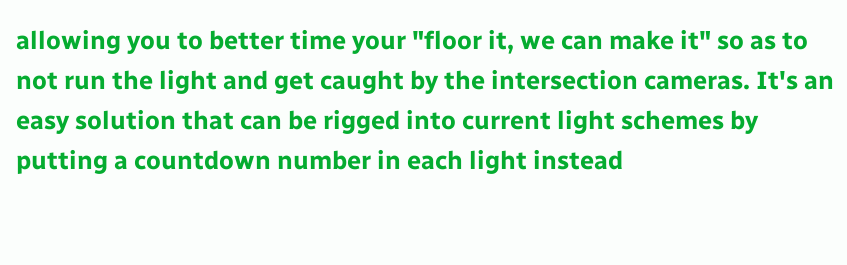allowing you to better time your "floor it, we can make it" so as to not run the light and get caught by the intersection cameras. It's an easy solution that can be rigged into current light schemes by putting a countdown number in each light instead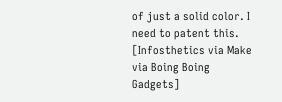of just a solid color. I need to patent this. [Infosthetics via Make via Boing Boing Gadgets]